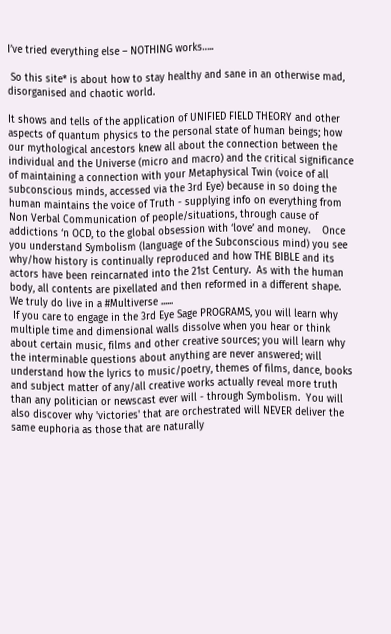I’ve tried everything else – NOTHING works…..

 So this site* is about how to stay healthy and sane in an otherwise mad, disorganised and chaotic world.

It shows and tells of the application of UNIFIED FIELD THEORY and other aspects of quantum physics to the personal state of human beings; how our mythological ancestors knew all about the connection between the individual and the Universe (micro and macro) and the critical significance of maintaining a connection with your Metaphysical Twin (voice of all subconscious minds, accessed via the 3rd Eye) because in so doing the human maintains the voice of Truth - supplying info on everything from Non Verbal Communication of people/situations, through cause of addictions ‘n OCD, to the global obsession with ‘love’ and money.    Once you understand Symbolism (language of the Subconscious mind) you see why/how history is continually reproduced and how THE BIBLE and its actors have been reincarnated into the 21st Century.  As with the human body, all contents are pixellated and then reformed in a different shape.  We truly do live in a #Multiverse ......
 If you care to engage in the 3rd Eye Sage PROGRAMS, you will learn why multiple time and dimensional walls dissolve when you hear or think about certain music, films and other creative sources; you will learn why the interminable questions about anything are never answered; will understand how the lyrics to music/poetry, themes of films, dance, books and subject matter of any/all creative works actually reveal more truth than any politician or newscast ever will - through Symbolism.  You will also discover why 'victories' that are orchestrated will NEVER deliver the same euphoria as those that are naturally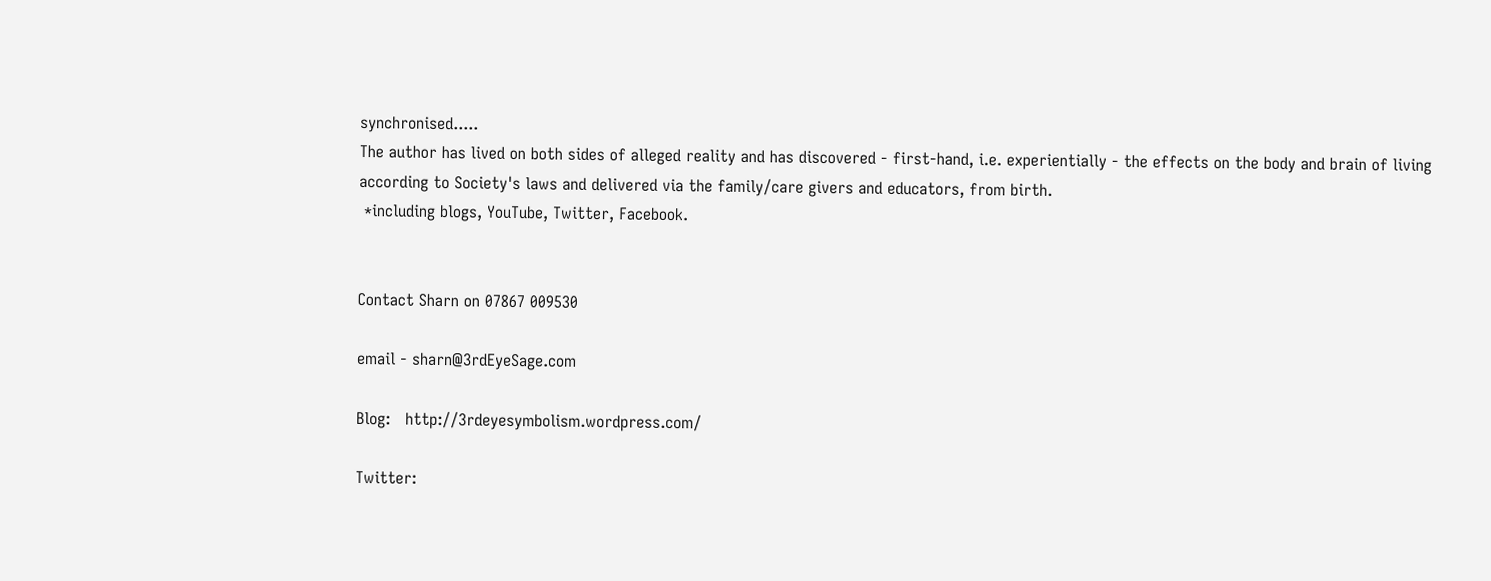synchronised.....
The author has lived on both sides of alleged reality and has discovered - first-hand, i.e. experientially - the effects on the body and brain of living according to Society's laws and delivered via the family/care givers and educators, from birth.
 *including blogs, YouTube, Twitter, Facebook.


Contact Sharn on 07867 009530

email - sharn@3rdEyeSage.com

Blog:   http://3rdeyesymbolism.wordpress.com/

Twitter: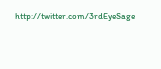http://twitter.com/3rdEyeSage